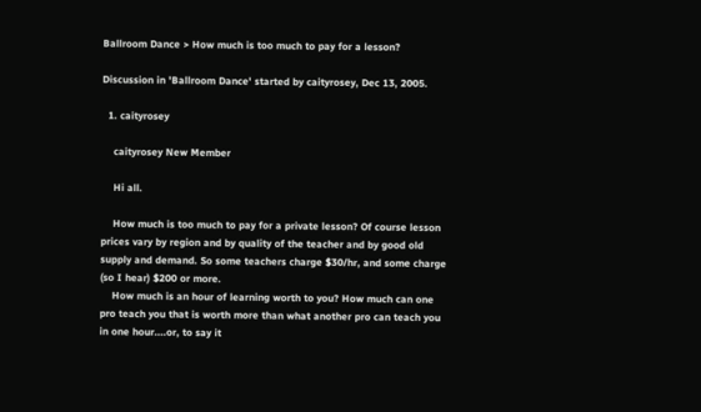Ballroom Dance > How much is too much to pay for a lesson?

Discussion in 'Ballroom Dance' started by caityrosey, Dec 13, 2005.

  1. caityrosey

    caityrosey New Member

    Hi all.

    How much is too much to pay for a private lesson? Of course lesson prices vary by region and by quality of the teacher and by good old supply and demand. So some teachers charge $30/hr, and some charge (so I hear) $200 or more.
    How much is an hour of learning worth to you? How much can one pro teach you that is worth more than what another pro can teach you in one hour....or, to say it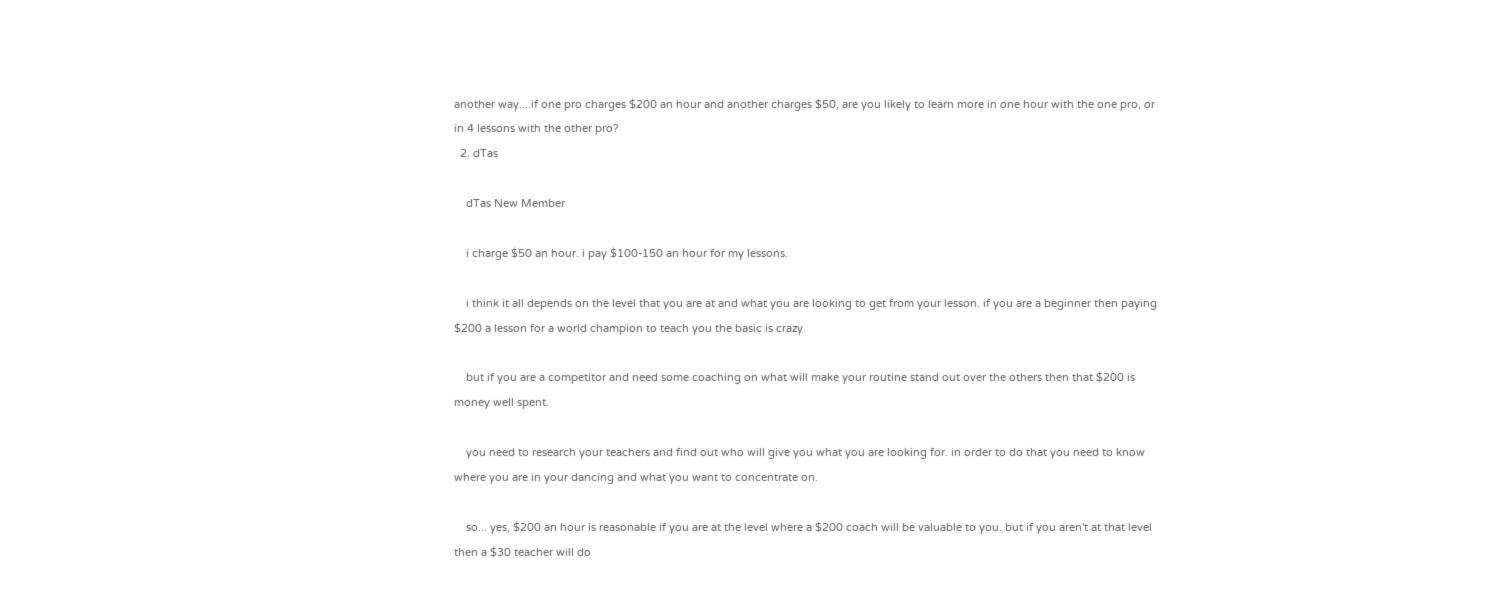another way....if one pro charges $200 an hour and another charges $50, are you likely to learn more in one hour with the one pro, or in 4 lessons with the other pro?
  2. dTas

    dTas New Member

    i charge $50 an hour. i pay $100-150 an hour for my lessons.

    i think it all depends on the level that you are at and what you are looking to get from your lesson. if you are a beginner then paying $200 a lesson for a world champion to teach you the basic is crazy.

    but if you are a competitor and need some coaching on what will make your routine stand out over the others then that $200 is money well spent.

    you need to research your teachers and find out who will give you what you are looking for. in order to do that you need to know where you are in your dancing and what you want to concentrate on.

    so... yes, $200 an hour is reasonable if you are at the level where a $200 coach will be valuable to you. but if you aren't at that level then a $30 teacher will do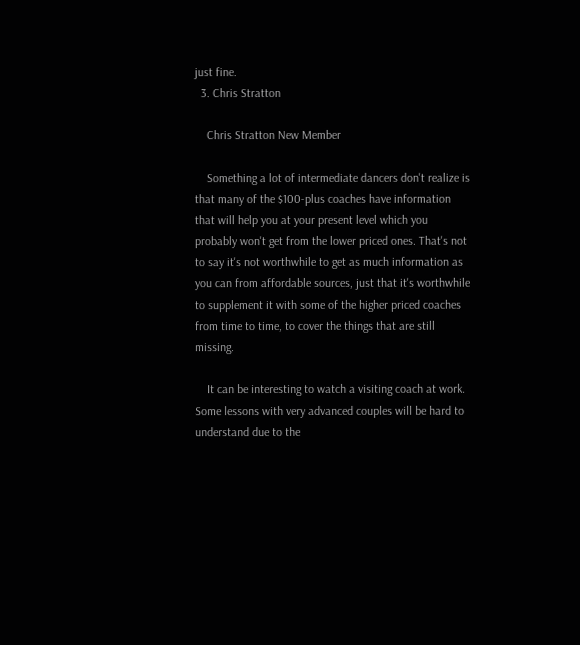just fine.
  3. Chris Stratton

    Chris Stratton New Member

    Something a lot of intermediate dancers don't realize is that many of the $100-plus coaches have information that will help you at your present level which you probably won't get from the lower priced ones. That's not to say it's not worthwhile to get as much information as you can from affordable sources, just that it's worthwhile to supplement it with some of the higher priced coaches from time to time, to cover the things that are still missing.

    It can be interesting to watch a visiting coach at work. Some lessons with very advanced couples will be hard to understand due to the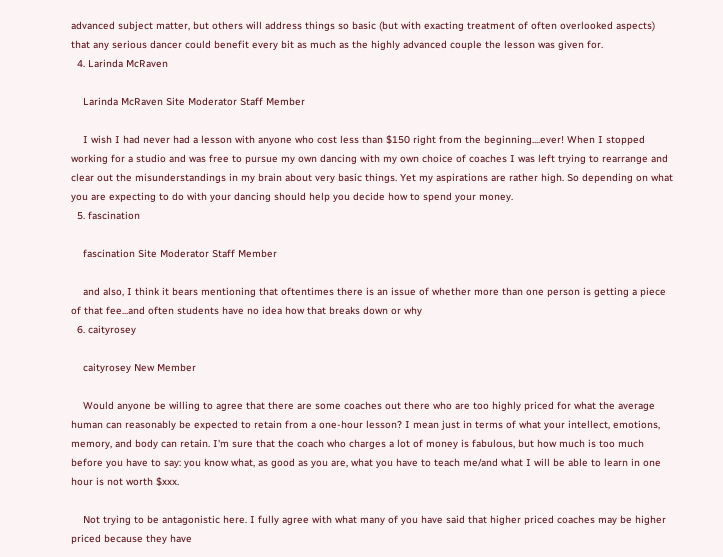advanced subject matter, but others will address things so basic (but with exacting treatment of often overlooked aspects) that any serious dancer could benefit every bit as much as the highly advanced couple the lesson was given for.
  4. Larinda McRaven

    Larinda McRaven Site Moderator Staff Member

    I wish I had never had a lesson with anyone who cost less than $150 right from the beginning....ever! When I stopped working for a studio and was free to pursue my own dancing with my own choice of coaches I was left trying to rearrange and clear out the misunderstandings in my brain about very basic things. Yet my aspirations are rather high. So depending on what you are expecting to do with your dancing should help you decide how to spend your money.
  5. fascination

    fascination Site Moderator Staff Member

    and also, I think it bears mentioning that oftentimes there is an issue of whether more than one person is getting a piece of that fee...and often students have no idea how that breaks down or why
  6. caityrosey

    caityrosey New Member

    Would anyone be willing to agree that there are some coaches out there who are too highly priced for what the average human can reasonably be expected to retain from a one-hour lesson? I mean just in terms of what your intellect, emotions, memory, and body can retain. I'm sure that the coach who charges a lot of money is fabulous, but how much is too much before you have to say: you know what, as good as you are, what you have to teach me/and what I will be able to learn in one hour is not worth $xxx.

    Not trying to be antagonistic here. I fully agree with what many of you have said that higher priced coaches may be higher priced because they have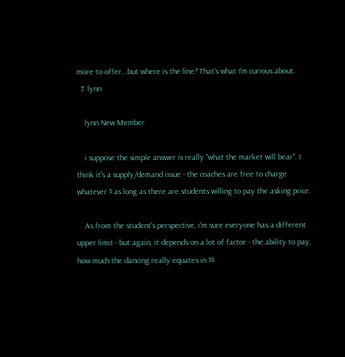more to offer...but where is the line? That's what I'm curious about.
  7. lynn

    lynn New Member

    i suppose the simple answer is really "what the market will bear". I think it's a supply/demand issue - the coaches are free to charge whatever $ as long as there are students willing to pay the asking price.

    As from the student's perspective, i'm sure everyone has a different upper limit - but again, it depends on a lot of factor - the ability to pay, how much the dancing really equates in $$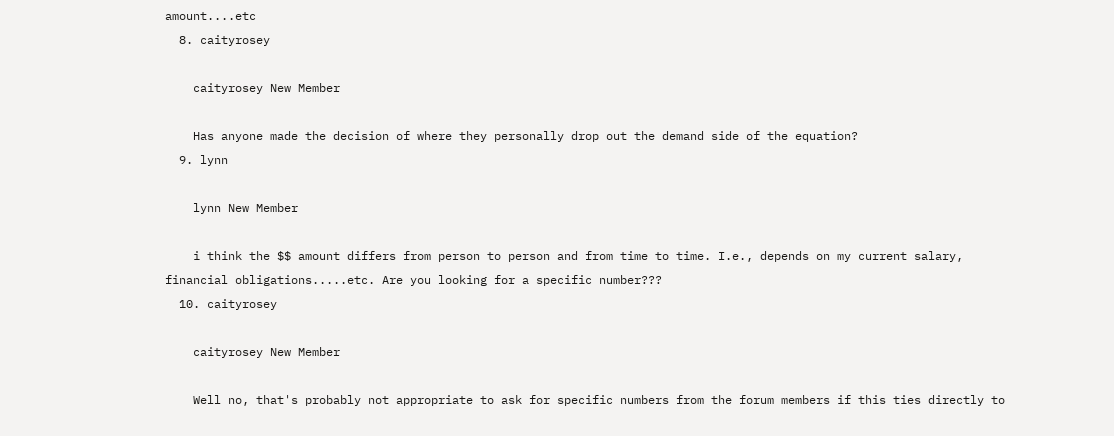amount....etc
  8. caityrosey

    caityrosey New Member

    Has anyone made the decision of where they personally drop out the demand side of the equation?
  9. lynn

    lynn New Member

    i think the $$ amount differs from person to person and from time to time. I.e., depends on my current salary, financial obligations.....etc. Are you looking for a specific number???
  10. caityrosey

    caityrosey New Member

    Well no, that's probably not appropriate to ask for specific numbers from the forum members if this ties directly to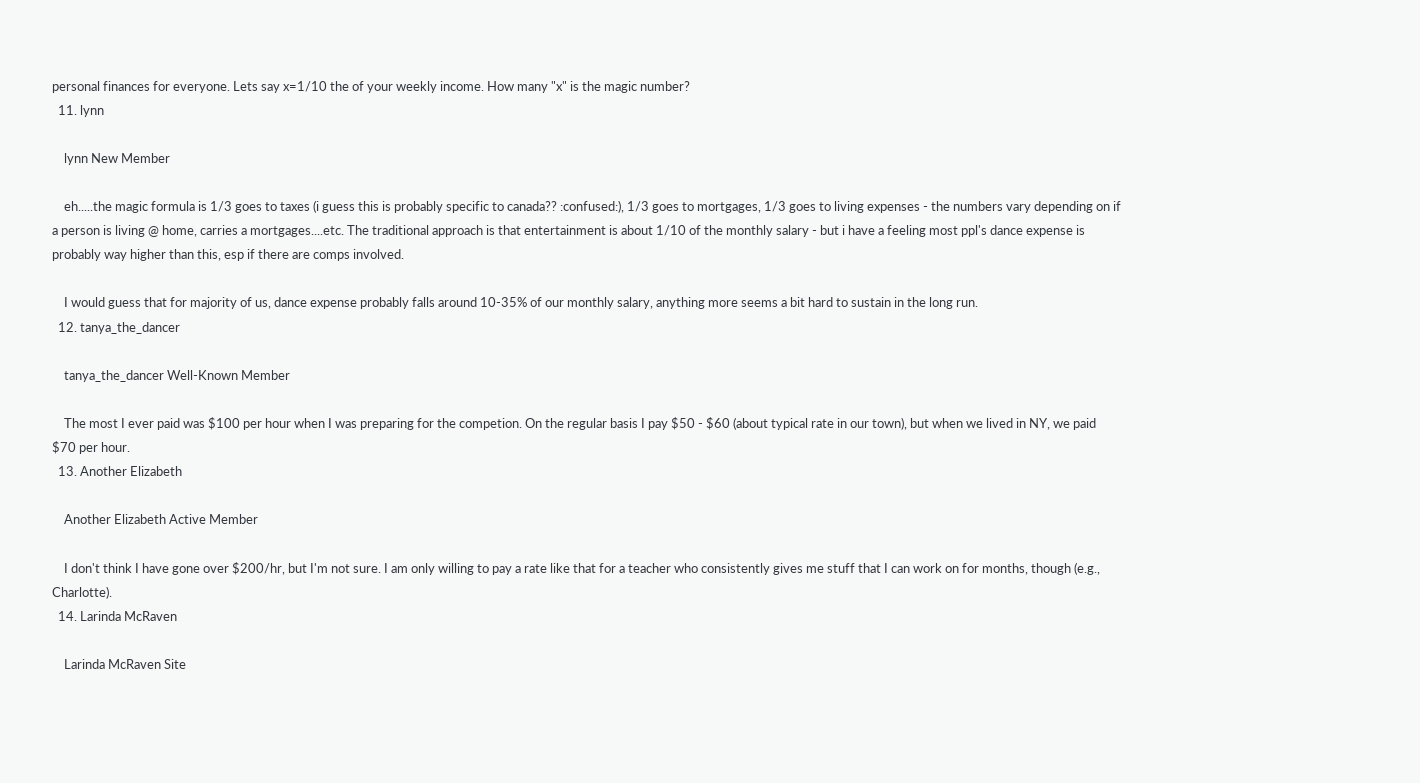personal finances for everyone. Lets say x=1/10 the of your weekly income. How many "x" is the magic number?
  11. lynn

    lynn New Member

    eh.....the magic formula is 1/3 goes to taxes (i guess this is probably specific to canada?? :confused:), 1/3 goes to mortgages, 1/3 goes to living expenses - the numbers vary depending on if a person is living @ home, carries a mortgages....etc. The traditional approach is that entertainment is about 1/10 of the monthly salary - but i have a feeling most ppl's dance expense is probably way higher than this, esp if there are comps involved.

    I would guess that for majority of us, dance expense probably falls around 10-35% of our monthly salary, anything more seems a bit hard to sustain in the long run.
  12. tanya_the_dancer

    tanya_the_dancer Well-Known Member

    The most I ever paid was $100 per hour when I was preparing for the competion. On the regular basis I pay $50 - $60 (about typical rate in our town), but when we lived in NY, we paid $70 per hour.
  13. Another Elizabeth

    Another Elizabeth Active Member

    I don't think I have gone over $200/hr, but I'm not sure. I am only willing to pay a rate like that for a teacher who consistently gives me stuff that I can work on for months, though (e.g., Charlotte).
  14. Larinda McRaven

    Larinda McRaven Site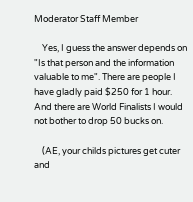Moderator Staff Member

    Yes, I guess the answer depends on "Is that person and the information valuable to me". There are people I have gladly paid $250 for 1 hour. And there are World Finalists I would not bother to drop 50 bucks on.

    (AE, your childs pictures get cuter and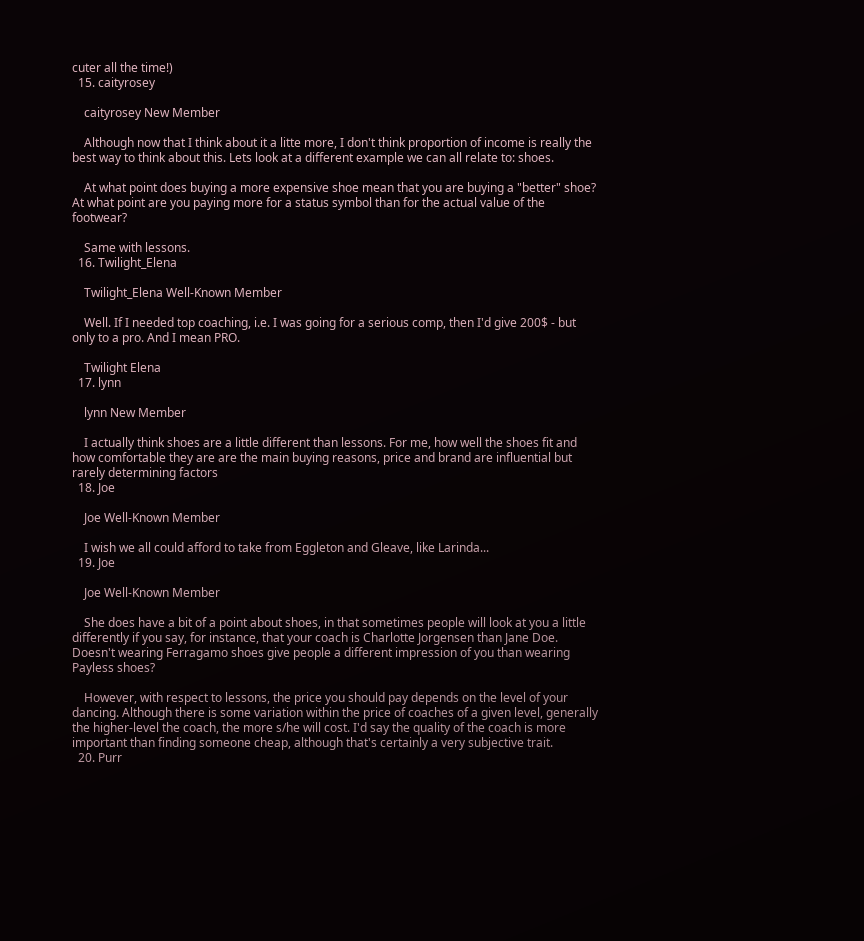cuter all the time!)
  15. caityrosey

    caityrosey New Member

    Although now that I think about it a litte more, I don't think proportion of income is really the best way to think about this. Lets look at a different example we can all relate to: shoes.

    At what point does buying a more expensive shoe mean that you are buying a "better" shoe? At what point are you paying more for a status symbol than for the actual value of the footwear?

    Same with lessons.
  16. Twilight_Elena

    Twilight_Elena Well-Known Member

    Well. If I needed top coaching, i.e. I was going for a serious comp, then I'd give 200$ - but only to a pro. And I mean PRO.

    Twilight Elena
  17. lynn

    lynn New Member

    I actually think shoes are a little different than lessons. For me, how well the shoes fit and how comfortable they are are the main buying reasons, price and brand are influential but rarely determining factors
  18. Joe

    Joe Well-Known Member

    I wish we all could afford to take from Eggleton and Gleave, like Larinda...
  19. Joe

    Joe Well-Known Member

    She does have a bit of a point about shoes, in that sometimes people will look at you a little differently if you say, for instance, that your coach is Charlotte Jorgensen than Jane Doe. Doesn't wearing Ferragamo shoes give people a different impression of you than wearing Payless shoes?

    However, with respect to lessons, the price you should pay depends on the level of your dancing. Although there is some variation within the price of coaches of a given level, generally the higher-level the coach, the more s/he will cost. I'd say the quality of the coach is more important than finding someone cheap, although that's certainly a very subjective trait.
  20. Purr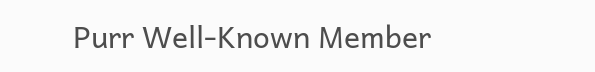Purr Well-Known Member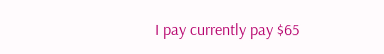I pay currently pay $65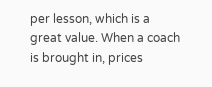per lesson, which is a great value. When a coach is brought in, prices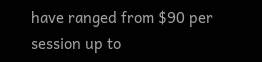have ranged from $90 per session up to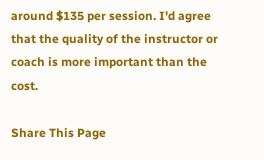around $135 per session. I'd agree that the quality of the instructor or coach is more important than the cost.

Share This Page